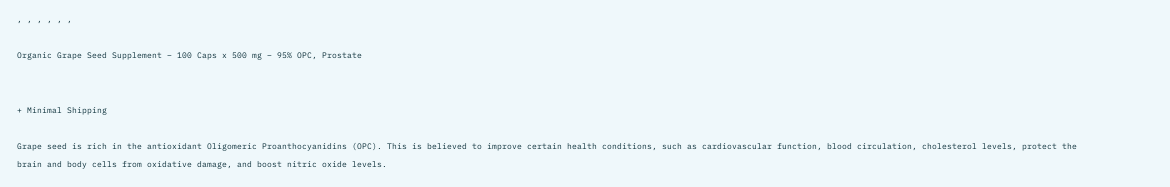, , , , , ,

Organic Grape Seed Supplement – 100 Caps x 500 mg – 95% OPC, Prostate


+ Minimal Shipping

Grape seed is rich in the antioxidant Oligomeric Proanthocyanidins (OPC). This is believed to improve certain health conditions, such as cardiovascular function, blood circulation, cholesterol levels, protect the brain and body cells from oxidative damage, and boost nitric oxide levels.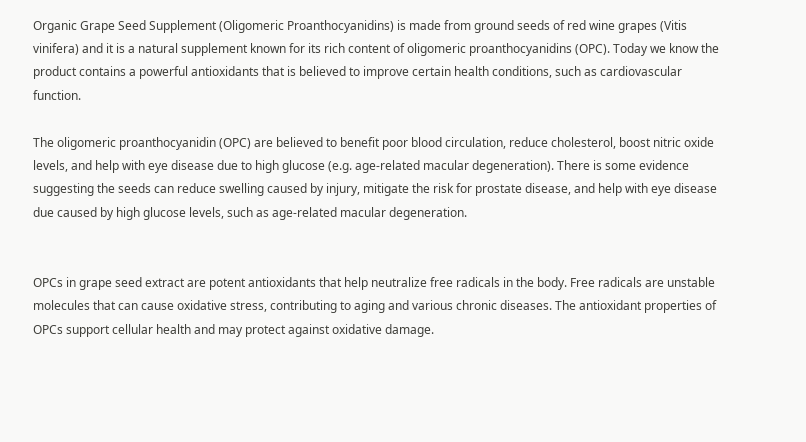Organic Grape Seed Supplement (Oligomeric Proanthocyanidins) is made from ground seeds of red wine grapes (Vitis vinifera) and it is a natural supplement known for its rich content of oligomeric proanthocyanidins (OPC). Today we know the product contains a powerful antioxidants that is believed to improve certain health conditions, such as cardiovascular function.

The oligomeric proanthocyanidin (OPC) are believed to benefit poor blood circulation, reduce cholesterol, boost nitric oxide levels, and help with eye disease due to high glucose (e.g. age-related macular degeneration). There is some evidence suggesting the seeds can reduce swelling caused by injury, mitigate the risk for prostate disease, and help with eye disease due caused by high glucose levels, such as age-related macular degeneration.


OPCs in grape seed extract are potent antioxidants that help neutralize free radicals in the body. Free radicals are unstable molecules that can cause oxidative stress, contributing to aging and various chronic diseases. The antioxidant properties of OPCs support cellular health and may protect against oxidative damage.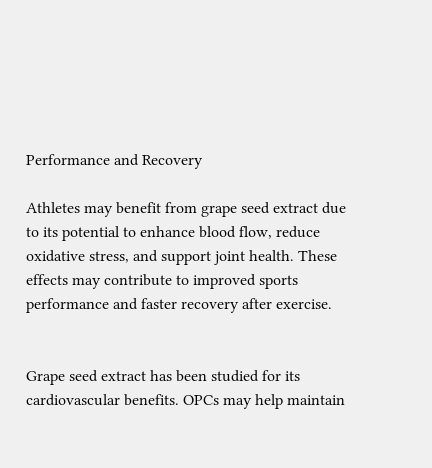Performance and Recovery

Athletes may benefit from grape seed extract due to its potential to enhance blood flow, reduce oxidative stress, and support joint health. These effects may contribute to improved sports performance and faster recovery after exercise.


Grape seed extract has been studied for its cardiovascular benefits. OPCs may help maintain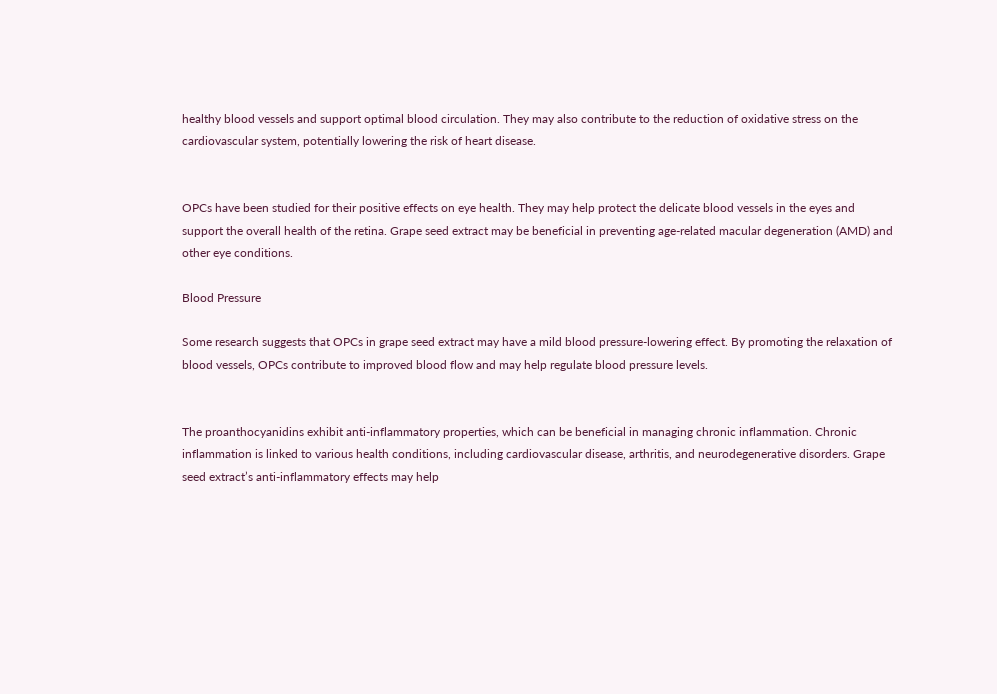healthy blood vessels and support optimal blood circulation. They may also contribute to the reduction of oxidative stress on the cardiovascular system, potentially lowering the risk of heart disease.


OPCs have been studied for their positive effects on eye health. They may help protect the delicate blood vessels in the eyes and support the overall health of the retina. Grape seed extract may be beneficial in preventing age-related macular degeneration (AMD) and other eye conditions.

Blood Pressure

Some research suggests that OPCs in grape seed extract may have a mild blood pressure-lowering effect. By promoting the relaxation of blood vessels, OPCs contribute to improved blood flow and may help regulate blood pressure levels.


The proanthocyanidins exhibit anti-inflammatory properties, which can be beneficial in managing chronic inflammation. Chronic inflammation is linked to various health conditions, including cardiovascular disease, arthritis, and neurodegenerative disorders. Grape seed extract’s anti-inflammatory effects may help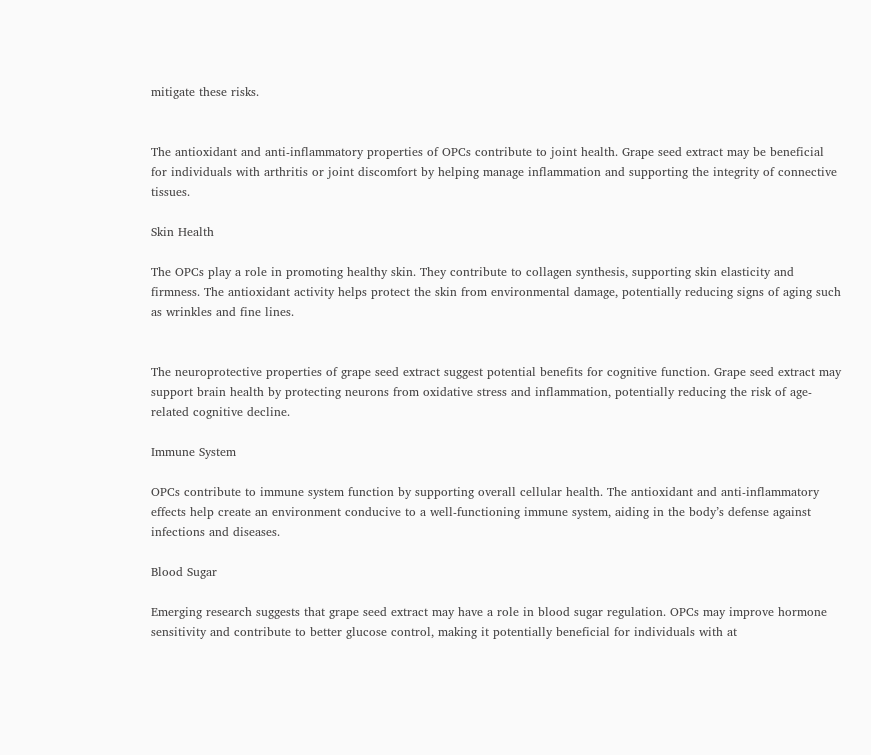mitigate these risks.


The antioxidant and anti-inflammatory properties of OPCs contribute to joint health. Grape seed extract may be beneficial for individuals with arthritis or joint discomfort by helping manage inflammation and supporting the integrity of connective tissues.

Skin Health

The OPCs play a role in promoting healthy skin. They contribute to collagen synthesis, supporting skin elasticity and firmness. The antioxidant activity helps protect the skin from environmental damage, potentially reducing signs of aging such as wrinkles and fine lines.


The neuroprotective properties of grape seed extract suggest potential benefits for cognitive function. Grape seed extract may support brain health by protecting neurons from oxidative stress and inflammation, potentially reducing the risk of age-related cognitive decline.

Immune System

OPCs contribute to immune system function by supporting overall cellular health. The antioxidant and anti-inflammatory effects help create an environment conducive to a well-functioning immune system, aiding in the body’s defense against infections and diseases.

Blood Sugar

Emerging research suggests that grape seed extract may have a role in blood sugar regulation. OPCs may improve hormone sensitivity and contribute to better glucose control, making it potentially beneficial for individuals with at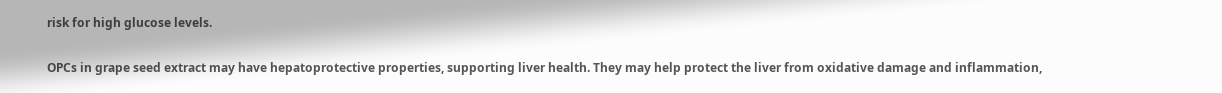risk for high glucose levels.


OPCs in grape seed extract may have hepatoprotective properties, supporting liver health. They may help protect the liver from oxidative damage and inflammation,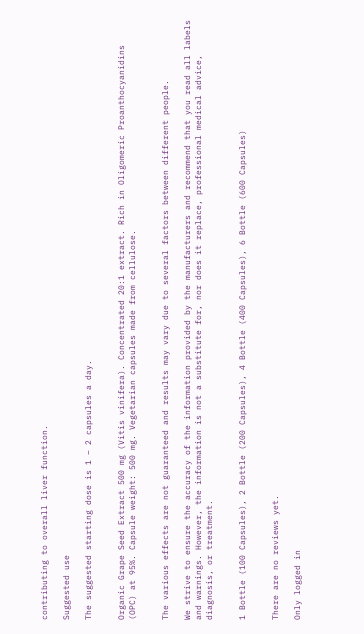contributing to overall liver function.

Suggested use

The suggested starting dose is 1 – 2 capsules a day.


Organic Grape Seed Extract 500 mg (Vitis vinifera). Concentrated 20:1 extract. Rich in Oligomeric Proanthocyanidins (OPC) at 95%. Capsule weight: 500 mg. Vegetarian capsules made from cellulose.


The various effects are not guaranteed and results may vary due to several factors between different people.

We strive to ensure the accuracy of the information provided by the manufacturers and recommend that you read all labels and warnings. However, the information is not a substitute for, nor does it replace, professional medical advice, diagnosis, or treatment.


1 Bottle (100 Capsules), 2 Bottle (200 Capsules), 4 Bottle (400 Capsules), 6 Bottle (600 Capsules)


There are no reviews yet.

Only logged in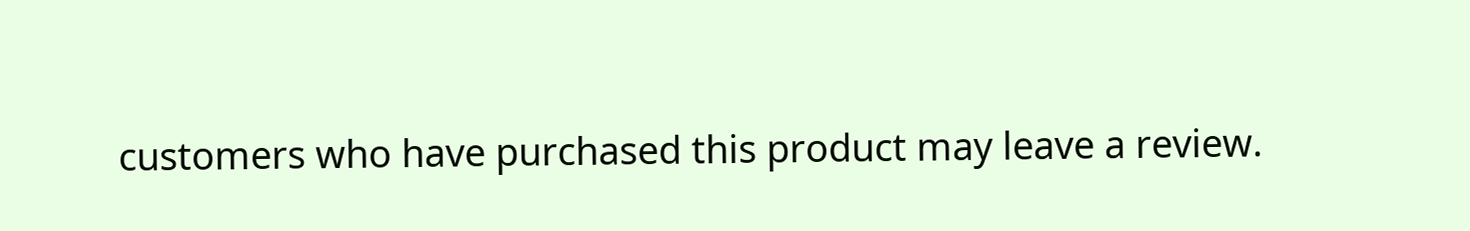customers who have purchased this product may leave a review.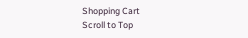Shopping Cart
Scroll to Top